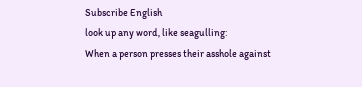Subscribe English
look up any word, like seagulling:
When a person presses their asshole against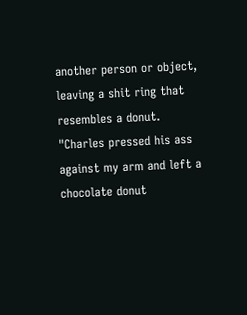another person or object, leaving a shit ring that resembles a donut.
"Charles pressed his ass against my arm and left a chocolate donut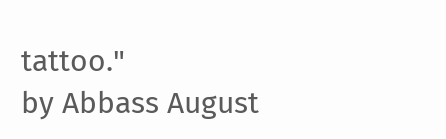tattoo."
by Abbass August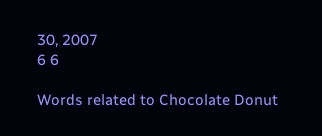30, 2007
6 6

Words related to Chocolate Donut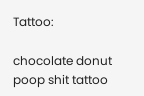Tattoo:

chocolate donut poop shit tattoo